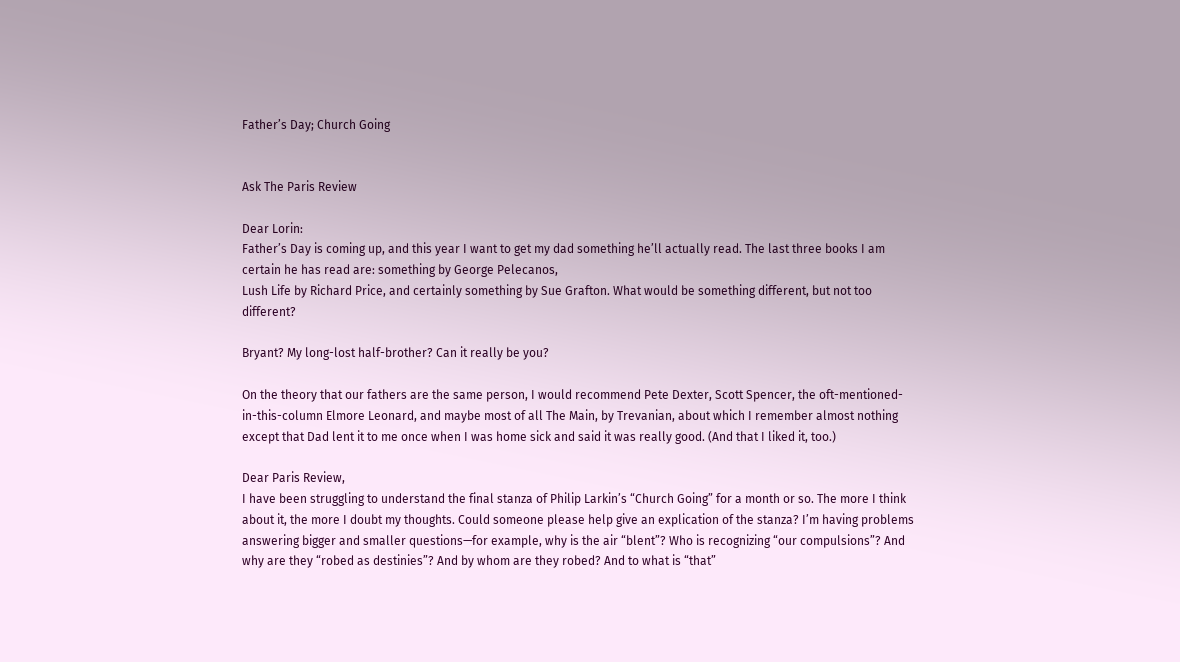Father’s Day; Church Going


Ask The Paris Review

Dear Lorin:
Father’s Day is coming up, and this year I want to get my dad something he’ll actually read. The last three books I am certain he has read are: something by George Pelecanos,
Lush Life by Richard Price, and certainly something by Sue Grafton. What would be something different, but not too different?

Bryant? My long-lost half-brother? Can it really be you?

On the theory that our fathers are the same person, I would recommend Pete Dexter, Scott Spencer, the oft-mentioned-in-this-column Elmore Leonard, and maybe most of all The Main, by Trevanian, about which I remember almost nothing except that Dad lent it to me once when I was home sick and said it was really good. (And that I liked it, too.)

Dear Paris Review,
I have been struggling to understand the final stanza of Philip Larkin’s “Church Going” for a month or so. The more I think about it, the more I doubt my thoughts. Could someone please help give an explication of the stanza? I’m having problems answering bigger and smaller questions—for example, why is the air “blent”? Who is recognizing “our compulsions”? And why are they “robed as destinies”? And by whom are they robed? And to what is “that”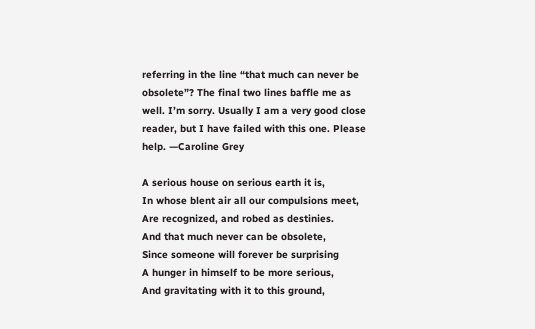referring in the line “that much can never be obsolete”? The final two lines baffle me as well. I’m sorry. Usually I am a very good close reader, but I have failed with this one. Please help. —Caroline Grey

A serious house on serious earth it is,
In whose blent air all our compulsions meet,
Are recognized, and robed as destinies.
And that much never can be obsolete,
Since someone will forever be surprising
A hunger in himself to be more serious,
And gravitating with it to this ground,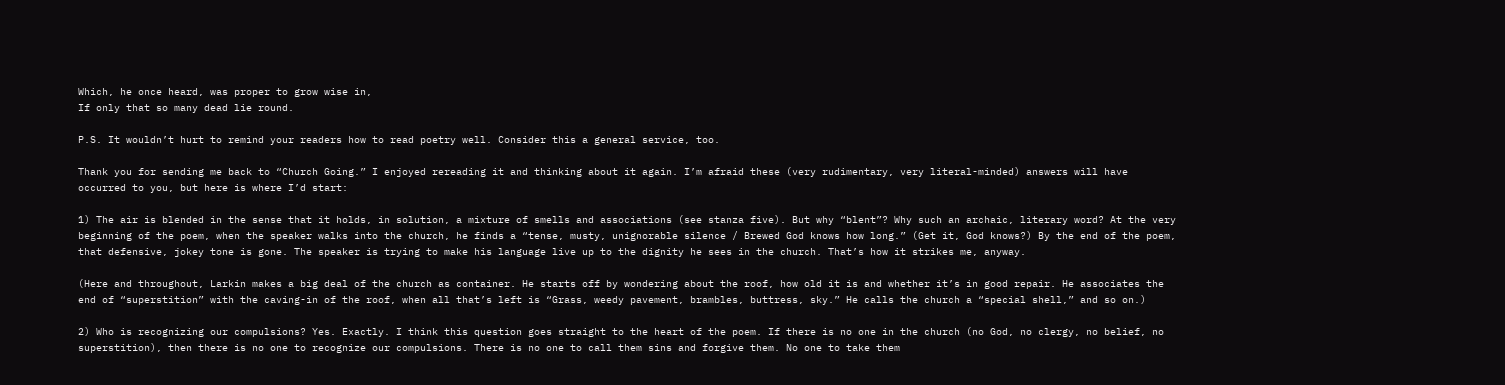Which, he once heard, was proper to grow wise in,
If only that so many dead lie round.

P.S. It wouldn’t hurt to remind your readers how to read poetry well. Consider this a general service, too.

Thank you for sending me back to “Church Going.” I enjoyed rereading it and thinking about it again. I’m afraid these (very rudimentary, very literal-minded) answers will have occurred to you, but here is where I’d start:

1) The air is blended in the sense that it holds, in solution, a mixture of smells and associations (see stanza five). But why “blent”? Why such an archaic, literary word? At the very beginning of the poem, when the speaker walks into the church, he finds a “tense, musty, unignorable silence / Brewed God knows how long.” (Get it, God knows?) By the end of the poem, that defensive, jokey tone is gone. The speaker is trying to make his language live up to the dignity he sees in the church. That’s how it strikes me, anyway.

(Here and throughout, Larkin makes a big deal of the church as container. He starts off by wondering about the roof, how old it is and whether it’s in good repair. He associates the end of “superstition” with the caving-in of the roof, when all that’s left is “Grass, weedy pavement, brambles, buttress, sky.” He calls the church a “special shell,” and so on.)

2) Who is recognizing our compulsions? Yes. Exactly. I think this question goes straight to the heart of the poem. If there is no one in the church (no God, no clergy, no belief, no superstition), then there is no one to recognize our compulsions. There is no one to call them sins and forgive them. No one to take them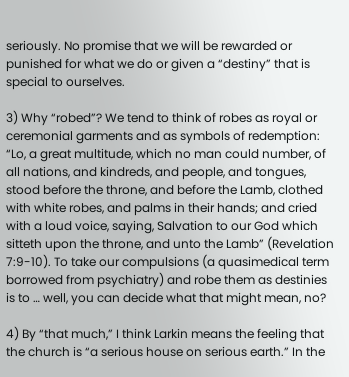seriously. No promise that we will be rewarded or punished for what we do or given a “destiny” that is special to ourselves.

3) Why “robed”? We tend to think of robes as royal or ceremonial garments and as symbols of redemption: “Lo, a great multitude, which no man could number, of all nations, and kindreds, and people, and tongues, stood before the throne, and before the Lamb, clothed with white robes, and palms in their hands; and cried with a loud voice, saying, Salvation to our God which sitteth upon the throne, and unto the Lamb” (Revelation 7:9-10). To take our compulsions (a quasimedical term borrowed from psychiatry) and robe them as destinies is to … well, you can decide what that might mean, no?

4) By “that much,” I think Larkin means the feeling that the church is “a serious house on serious earth.” In the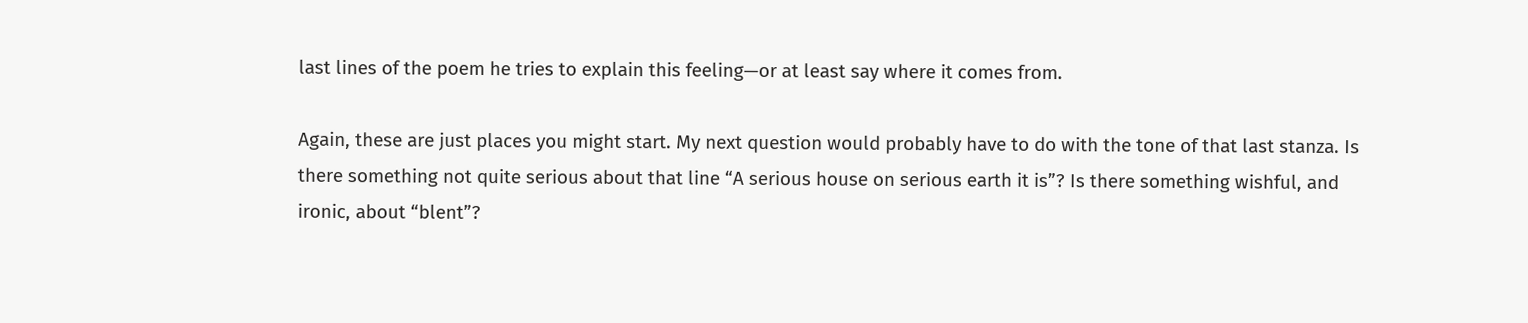last lines of the poem he tries to explain this feeling—or at least say where it comes from.

Again, these are just places you might start. My next question would probably have to do with the tone of that last stanza. Is there something not quite serious about that line “A serious house on serious earth it is”? Is there something wishful, and ironic, about “blent”?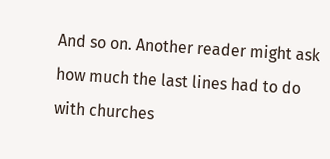And so on. Another reader might ask how much the last lines had to do with churches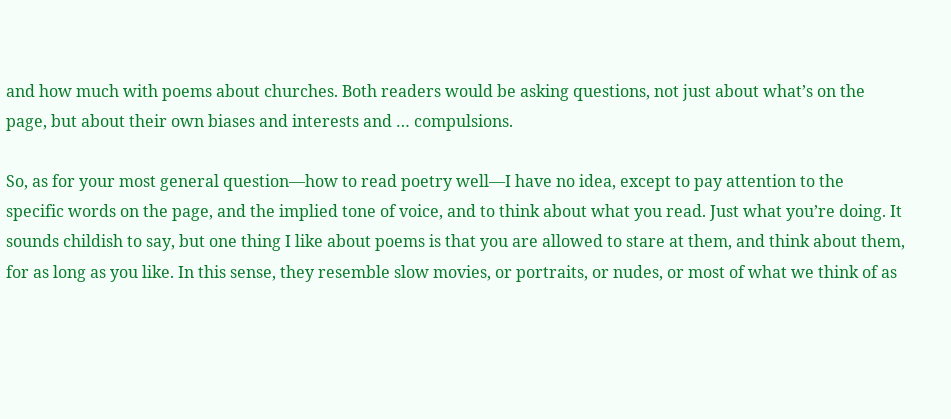and how much with poems about churches. Both readers would be asking questions, not just about what’s on the page, but about their own biases and interests and … compulsions.

So, as for your most general question—how to read poetry well—I have no idea, except to pay attention to the specific words on the page, and the implied tone of voice, and to think about what you read. Just what you’re doing. It sounds childish to say, but one thing I like about poems is that you are allowed to stare at them, and think about them, for as long as you like. In this sense, they resemble slow movies, or portraits, or nudes, or most of what we think of as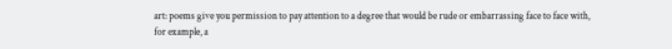art: poems give you permission to pay attention to a degree that would be rude or embarrassing face to face with, for example, a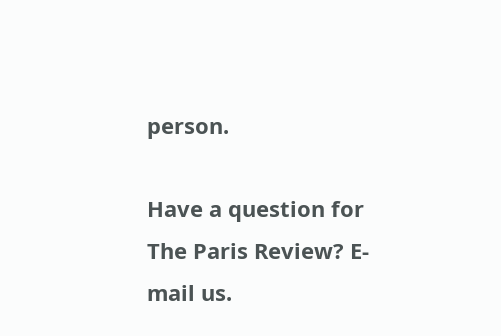person.

Have a question for The Paris Review? E-mail us.